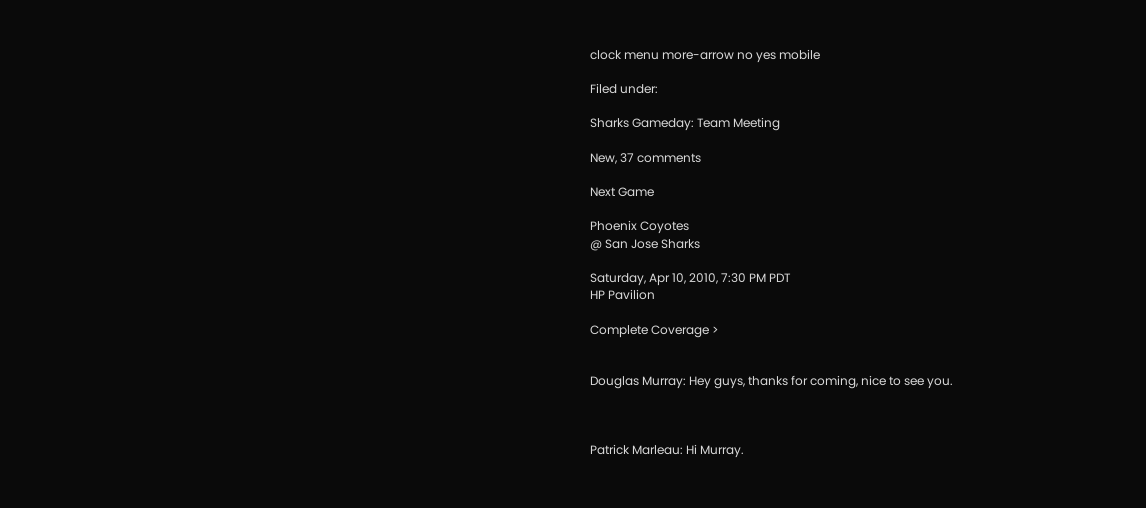clock menu more-arrow no yes mobile

Filed under:

Sharks Gameday: Team Meeting

New, 37 comments

Next Game

Phoenix Coyotes
@ San Jose Sharks

Saturday, Apr 10, 2010, 7:30 PM PDT
HP Pavilion

Complete Coverage >


Douglas Murray: Hey guys, thanks for coming, nice to see you.



Patrick Marleau: Hi Murray.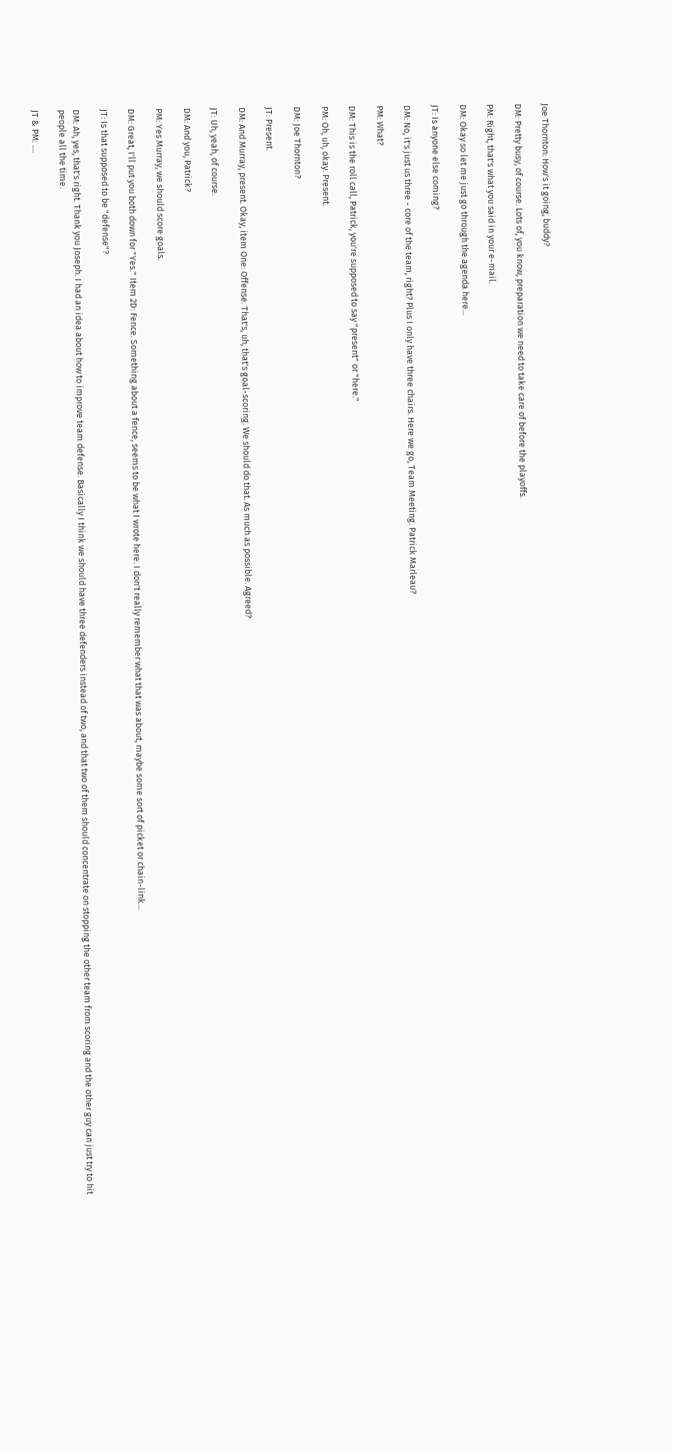Joe Thornton: How's it going, buddy?

DM: Pretty busy, of course. Lots of, you know, preparation we need to take care of before the playoffs.

PM: Right, that's what you said in your e-mail.

DM: Okay so let me just go through the agenda here...

JT: Is anyone else coming?

DM: No, it's just us three - core of the team, right? Plus I only have three chairs. Here we go, Team Meeting. Patrick Marleau?

PM: What?

DM: This is the roll call, Patrick, you're supposed to say "present" or "here."

PM: Oh, uh, okay. Present.

DM: Joe Thornton?

JT: Present.

DM: And Murray, present. Okay, item One: Offense. That's, uh, that's goal-scoring. We should do that. As much as possible. Agreed?

JT: Uh, yeah, of course.

DM: And you, Patrick?

PM: Yes Murray, we should score goals.

DM: Great, I'll put you both down for "Yes." Item 2D: Fence. Something about a fence, seems to be what I wrote here. I don't really remember what that was about, maybe some sort of picket or chain-link...

JT: Is that supposed to be "defense"?

DM: Ah, yes, that's right. Thank you Joseph. I had an idea about how to improve team defense. Basically I think we should have three defenders instead of two, and that two of them should concentrate on stopping the other team from scoring and the other guy can just try to hit people all the time.

JT & PM: ....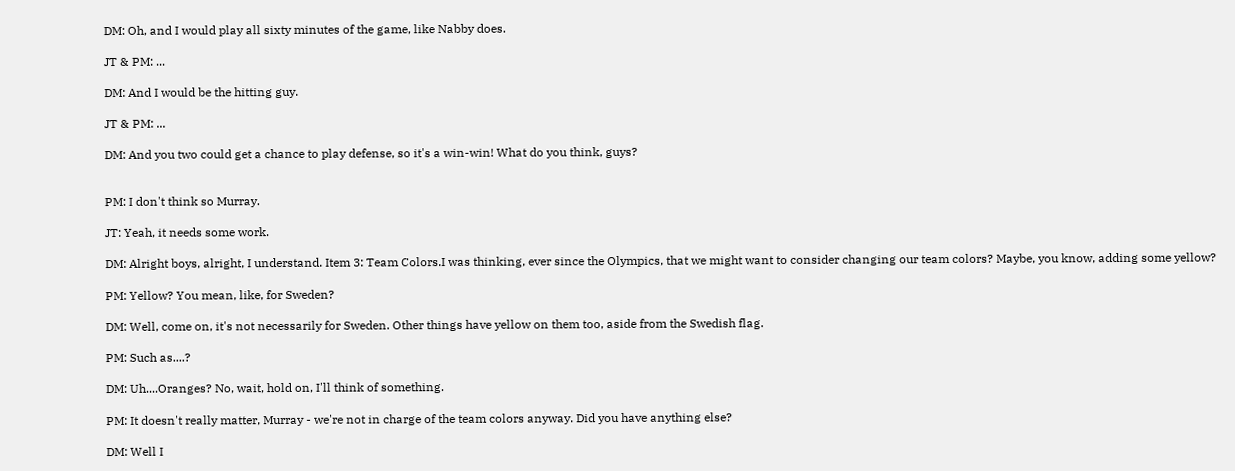DM: Oh, and I would play all sixty minutes of the game, like Nabby does.

JT & PM: ...

DM: And I would be the hitting guy.

JT & PM: ...

DM: And you two could get a chance to play defense, so it's a win-win! What do you think, guys?


PM: I don't think so Murray.

JT: Yeah, it needs some work.

DM: Alright boys, alright, I understand. Item 3: Team Colors.I was thinking, ever since the Olympics, that we might want to consider changing our team colors? Maybe, you know, adding some yellow?

PM: Yellow? You mean, like, for Sweden?

DM: Well, come on, it's not necessarily for Sweden. Other things have yellow on them too, aside from the Swedish flag.

PM: Such as....?

DM: Uh....Oranges? No, wait, hold on, I'll think of something.

PM: It doesn't really matter, Murray - we're not in charge of the team colors anyway. Did you have anything else?

DM: Well I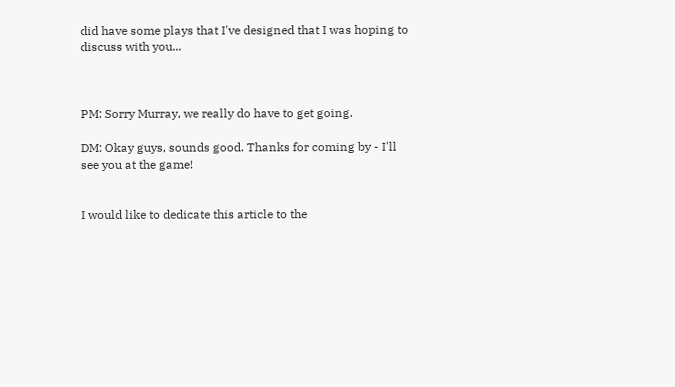did have some plays that I've designed that I was hoping to discuss with you...



PM: Sorry Murray, we really do have to get going.

DM: Okay guys, sounds good. Thanks for coming by - I'll see you at the game!


I would like to dedicate this article to the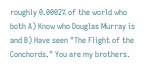roughly 0.0002% of the world who both A) Know who Douglas Murray is and B) Have seen "The Flight of the Conchords." You are my brothers.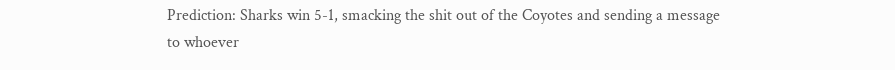Prediction: Sharks win 5-1, smacking the shit out of the Coyotes and sending a message to whoever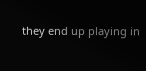they end up playing in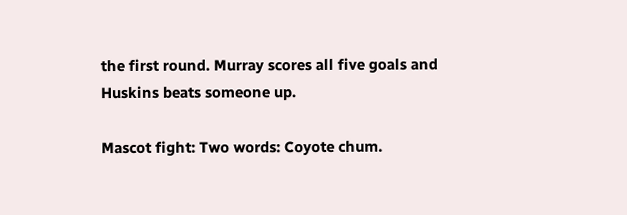the first round. Murray scores all five goals and Huskins beats someone up.

Mascot fight: Two words: Coyote chum.